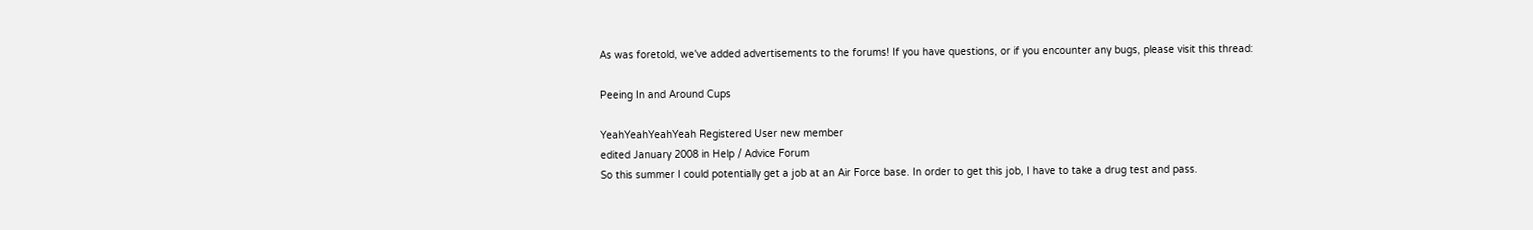As was foretold, we've added advertisements to the forums! If you have questions, or if you encounter any bugs, please visit this thread:

Peeing In and Around Cups

YeahYeahYeahYeah Registered User new member
edited January 2008 in Help / Advice Forum
So this summer I could potentially get a job at an Air Force base. In order to get this job, I have to take a drug test and pass.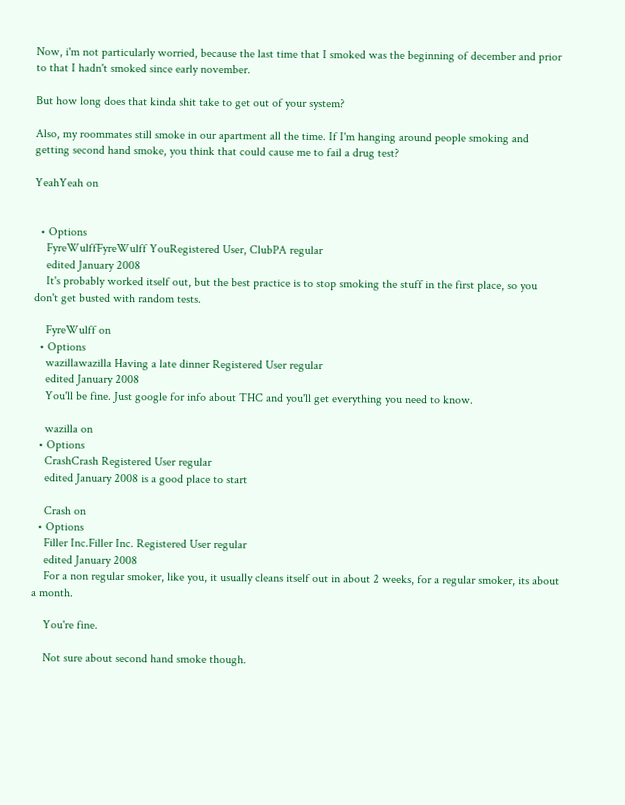Now, i'm not particularly worried, because the last time that I smoked was the beginning of december and prior to that I hadn't smoked since early november.

But how long does that kinda shit take to get out of your system?

Also, my roommates still smoke in our apartment all the time. If I'm hanging around people smoking and getting second hand smoke, you think that could cause me to fail a drug test?

YeahYeah on


  • Options
    FyreWulffFyreWulff YouRegistered User, ClubPA regular
    edited January 2008
    It's probably worked itself out, but the best practice is to stop smoking the stuff in the first place, so you don't get busted with random tests.

    FyreWulff on
  • Options
    wazillawazilla Having a late dinner Registered User regular
    edited January 2008
    You'll be fine. Just google for info about THC and you'll get everything you need to know.

    wazilla on
  • Options
    CrashCrash Registered User regular
    edited January 2008 is a good place to start

    Crash on
  • Options
    Filler Inc.Filler Inc. Registered User regular
    edited January 2008
    For a non regular smoker, like you, it usually cleans itself out in about 2 weeks, for a regular smoker, its about a month.

    You're fine.

    Not sure about second hand smoke though.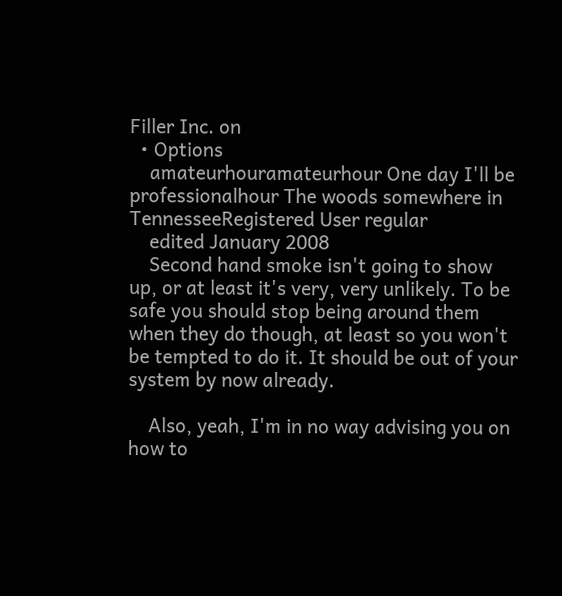Filler Inc. on
  • Options
    amateurhouramateurhour One day I'll be professionalhour The woods somewhere in TennesseeRegistered User regular
    edited January 2008
    Second hand smoke isn't going to show up, or at least it's very, very unlikely. To be safe you should stop being around them when they do though, at least so you won't be tempted to do it. It should be out of your system by now already.

    Also, yeah, I'm in no way advising you on how to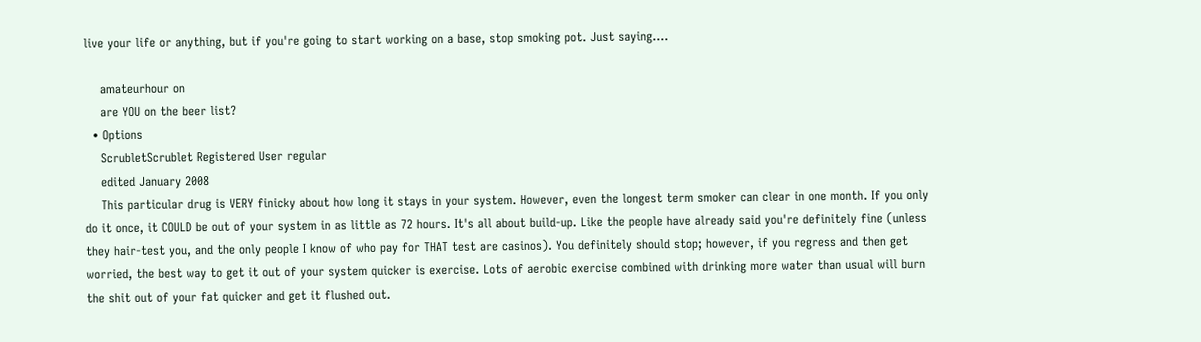live your life or anything, but if you're going to start working on a base, stop smoking pot. Just saying....

    amateurhour on
    are YOU on the beer list?
  • Options
    ScrubletScrublet Registered User regular
    edited January 2008
    This particular drug is VERY finicky about how long it stays in your system. However, even the longest term smoker can clear in one month. If you only do it once, it COULD be out of your system in as little as 72 hours. It's all about build-up. Like the people have already said you're definitely fine (unless they hair-test you, and the only people I know of who pay for THAT test are casinos). You definitely should stop; however, if you regress and then get worried, the best way to get it out of your system quicker is exercise. Lots of aerobic exercise combined with drinking more water than usual will burn the shit out of your fat quicker and get it flushed out.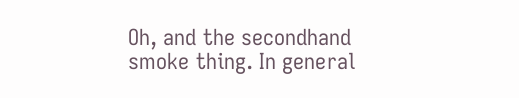Oh, and the secondhand smoke thing. In general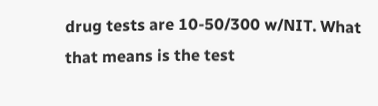drug tests are 10-50/300 w/NIT. What that means is the test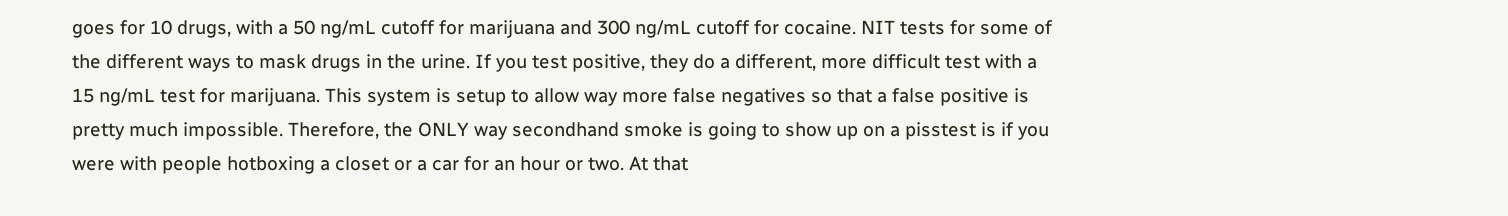goes for 10 drugs, with a 50 ng/mL cutoff for marijuana and 300 ng/mL cutoff for cocaine. NIT tests for some of the different ways to mask drugs in the urine. If you test positive, they do a different, more difficult test with a 15 ng/mL test for marijuana. This system is setup to allow way more false negatives so that a false positive is pretty much impossible. Therefore, the ONLY way secondhand smoke is going to show up on a pisstest is if you were with people hotboxing a closet or a car for an hour or two. At that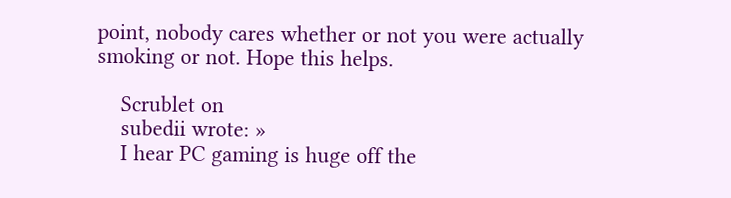point, nobody cares whether or not you were actually smoking or not. Hope this helps.

    Scrublet on
    subedii wrote: »
    I hear PC gaming is huge off the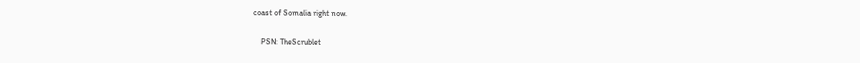coast of Somalia right now.

    PSN: TheScrublet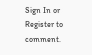Sign In or Register to comment.